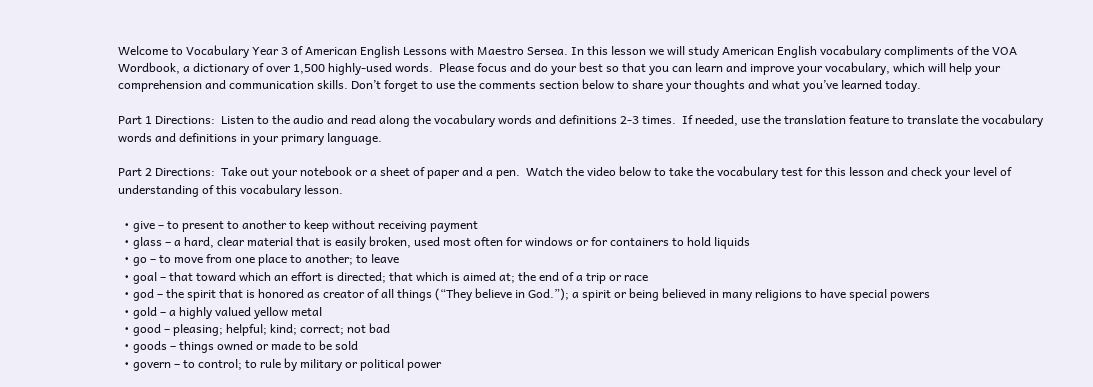Welcome to Vocabulary Year 3 of American English Lessons with Maestro Sersea. In this lesson we will study American English vocabulary compliments of the VOA Wordbook, a dictionary of over 1,500 highly-used words.  Please focus and do your best so that you can learn and improve your vocabulary, which will help your comprehension and communication skills. Don’t forget to use the comments section below to share your thoughts and what you’ve learned today.

Part 1 Directions:  Listen to the audio and read along the vocabulary words and definitions 2-3 times.  If needed, use the translation feature to translate the vocabulary words and definitions in your primary language.

Part 2 Directions:  Take out your notebook or a sheet of paper and a pen.  Watch the video below to take the vocabulary test for this lesson and check your level of understanding of this vocabulary lesson.

  • give – to present to another to keep without receiving payment
  • glass – a hard, clear material that is easily broken, used most often for windows or for containers to hold liquids
  • go – to move from one place to another; to leave
  • goal – that toward which an effort is directed; that which is aimed at; the end of a trip or race
  • god – the spirit that is honored as creator of all things (“They believe in God.”); a spirit or being believed in many religions to have special powers
  • gold – a highly valued yellow metal
  • good – pleasing; helpful; kind; correct; not bad
  • goods – things owned or made to be sold
  • govern – to control; to rule by military or political power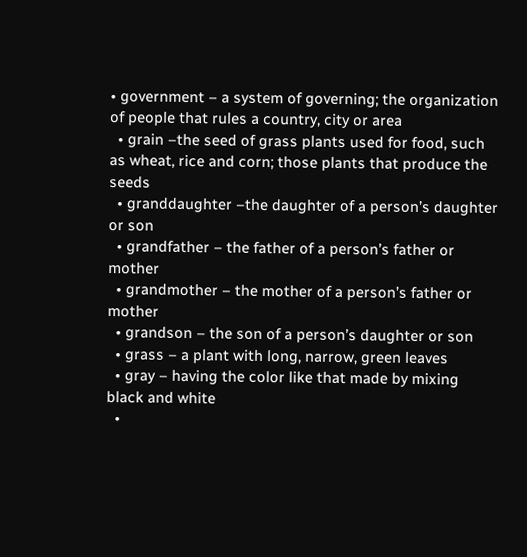• government – a system of governing; the organization of people that rules a country, city or area
  • grain –the seed of grass plants used for food, such as wheat, rice and corn; those plants that produce the seeds
  • granddaughter –the daughter of a person’s daughter or son
  • grandfather – the father of a person’s father or mother
  • grandmother – the mother of a person’s father or mother
  • grandson – the son of a person’s daughter or son
  • grass – a plant with long, narrow, green leaves
  • gray – having the color like that made by mixing black and white
  •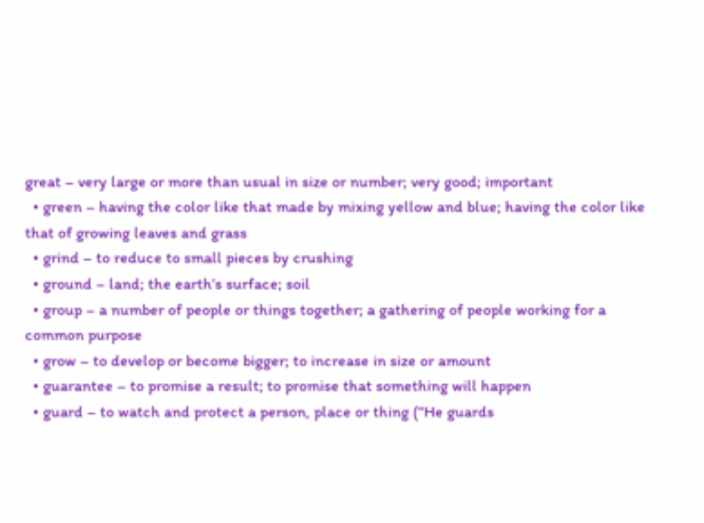great – very large or more than usual in size or number; very good; important
  • green – having the color like that made by mixing yellow and blue; having the color like that of growing leaves and grass
  • grind – to reduce to small pieces by crushing
  • ground – land; the earth’s surface; soil
  • group – a number of people or things together; a gathering of people working for a common purpose
  • grow – to develop or become bigger; to increase in size or amount
  • guarantee – to promise a result; to promise that something will happen
  • guard – to watch and protect a person, place or thing (“He guards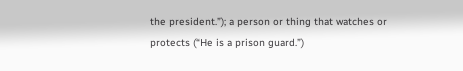the president.”); a person or thing that watches or protects (“He is a prison guard.”)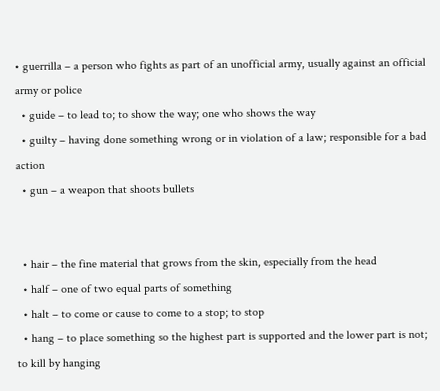• guerrilla – a person who fights as part of an unofficial army, usually against an official army or police
  • guide – to lead to; to show the way; one who shows the way
  • guilty – having done something wrong or in violation of a law; responsible for a bad action
  • gun – a weapon that shoots bullets


  • hair – the fine material that grows from the skin, especially from the head
  • half – one of two equal parts of something
  • halt – to come or cause to come to a stop; to stop
  • hang – to place something so the highest part is supported and the lower part is not; to kill by hanging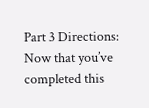Part 3 Directions: Now that you’ve completed this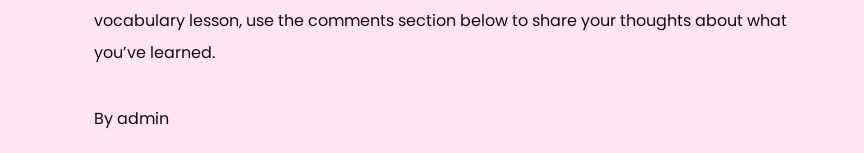vocabulary lesson, use the comments section below to share your thoughts about what you’ve learned.

By admin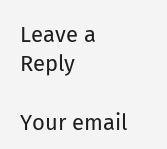Leave a Reply

Your email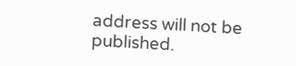address will not be published.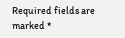Required fields are marked *